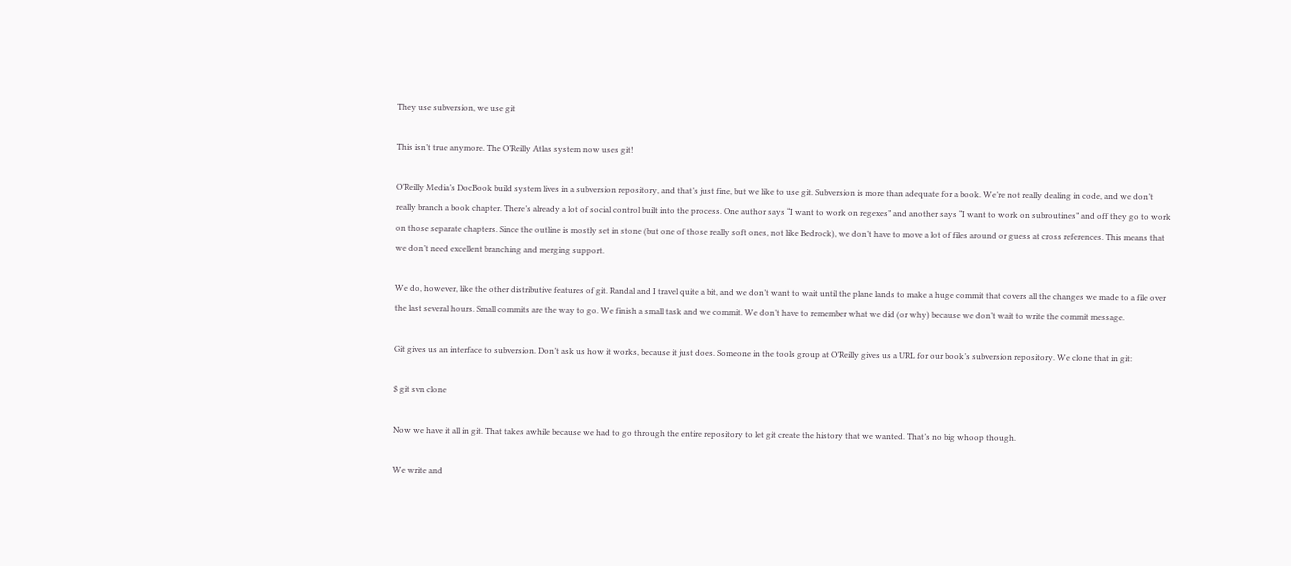They use subversion, we use git

This isn’t true anymore. The O’Reilly Atlas system now uses git!

O’Reilly Media’s DocBook build system lives in a subversion repository, and that’s just fine, but we like to use git. Subversion is more than adequate for a book. We’re not really dealing in code, and we don’t really branch a book chapter. There’s already a lot of social control built into the process. One author says “I want to work on regexes” and another says “I want to work on subroutines” and off they go to work on those separate chapters. Since the outline is mostly set in stone (but one of those really soft ones, not like Bedrock), we don’t have to move a lot of files around or guess at cross references. This means that we don’t need excellent branching and merging support.

We do, however, like the other distributive features of git. Randal and I travel quite a bit, and we don’t want to wait until the plane lands to make a huge commit that covers all the changes we made to a file over the last several hours. Small commits are the way to go. We finish a small task and we commit. We don’t have to remember what we did (or why) because we don’t wait to write the commit message.

Git gives us an interface to subversion. Don’t ask us how it works, because it just does. Someone in the tools group at O’Reilly gives us a URL for our book’s subversion repository. We clone that in git:

$ git svn clone

Now we have it all in git. That takes awhile because we had to go through the entire repository to let git create the history that we wanted. That’s no big whoop though.

We write and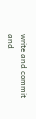write and commit and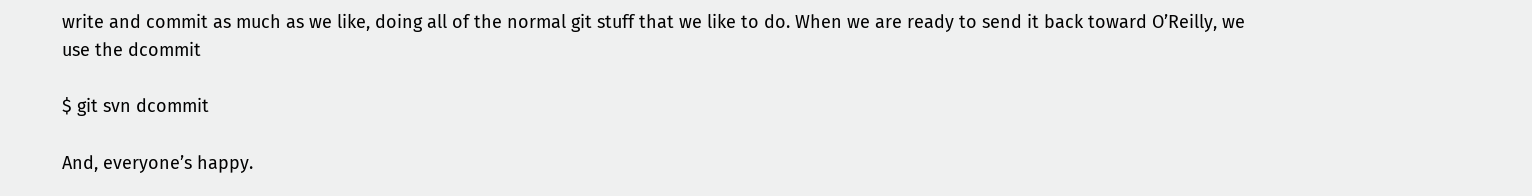write and commit as much as we like, doing all of the normal git stuff that we like to do. When we are ready to send it back toward O’Reilly, we use the dcommit

$ git svn dcommit

And, everyone’s happy.